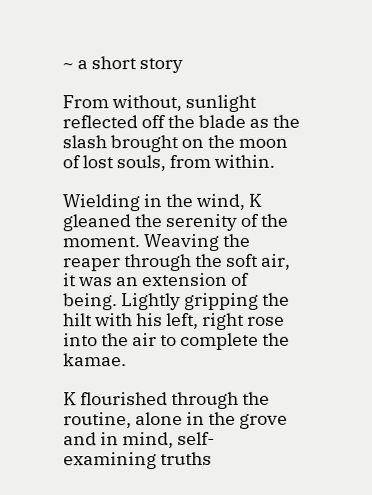~ a short story

From without, sunlight reflected off the blade as the slash brought on the moon of lost souls, from within.

Wielding in the wind, K gleaned the serenity of the moment. Weaving the reaper through the soft air, it was an extension of being. Lightly gripping the hilt with his left, right rose into the air to complete the kamae.

K flourished through the routine, alone in the grove and in mind, self-examining truths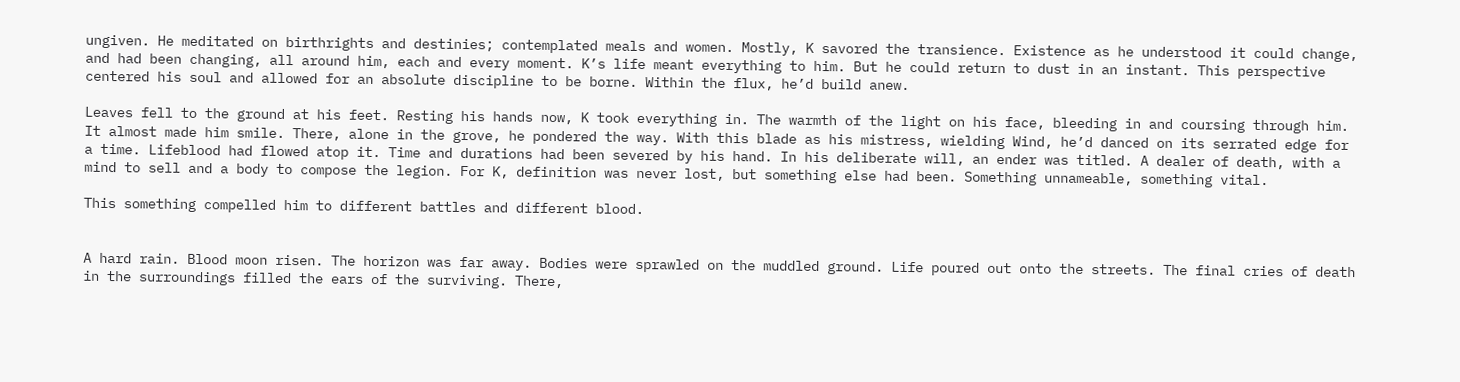ungiven. He meditated on birthrights and destinies; contemplated meals and women. Mostly, K savored the transience. Existence as he understood it could change, and had been changing, all around him, each and every moment. K’s life meant everything to him. But he could return to dust in an instant. This perspective centered his soul and allowed for an absolute discipline to be borne. Within the flux, he’d build anew.

Leaves fell to the ground at his feet. Resting his hands now, K took everything in. The warmth of the light on his face, bleeding in and coursing through him. It almost made him smile. There, alone in the grove, he pondered the way. With this blade as his mistress, wielding Wind, he’d danced on its serrated edge for a time. Lifeblood had flowed atop it. Time and durations had been severed by his hand. In his deliberate will, an ender was titled. A dealer of death, with a mind to sell and a body to compose the legion. For K, definition was never lost, but something else had been. Something unnameable, something vital.

This something compelled him to different battles and different blood.


A hard rain. Blood moon risen. The horizon was far away. Bodies were sprawled on the muddled ground. Life poured out onto the streets. The final cries of death in the surroundings filled the ears of the surviving. There,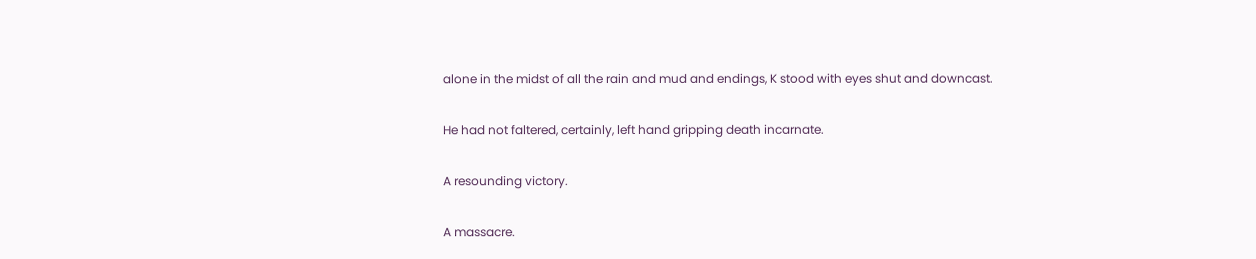alone in the midst of all the rain and mud and endings, K stood with eyes shut and downcast.

He had not faltered, certainly, left hand gripping death incarnate.

A resounding victory.

A massacre.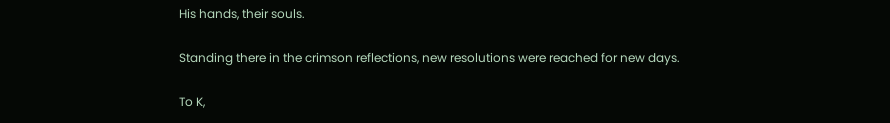His hands, their souls.

Standing there in the crimson reflections, new resolutions were reached for new days.

To K,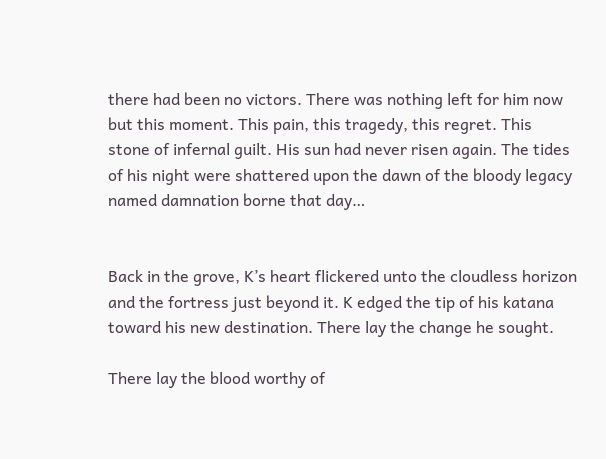there had been no victors. There was nothing left for him now but this moment. This pain, this tragedy, this regret. This stone of infernal guilt. His sun had never risen again. The tides of his night were shattered upon the dawn of the bloody legacy named damnation borne that day…


Back in the grove, K’s heart flickered unto the cloudless horizon and the fortress just beyond it. K edged the tip of his katana toward his new destination. There lay the change he sought.

There lay the blood worthy of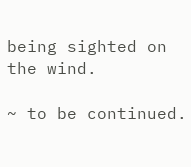being sighted on the wind.

~ to be continued.